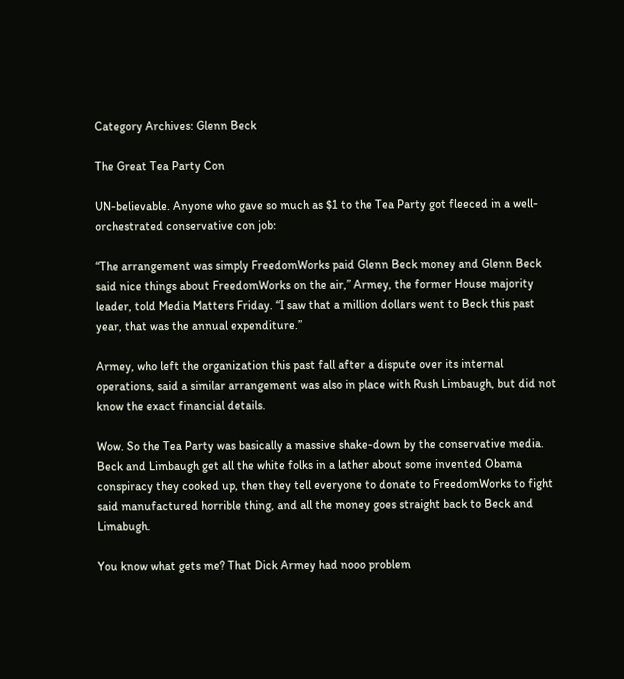Category Archives: Glenn Beck

The Great Tea Party Con

UN-believable. Anyone who gave so much as $1 to the Tea Party got fleeced in a well-orchestrated conservative con job:

“The arrangement was simply FreedomWorks paid Glenn Beck money and Glenn Beck said nice things about FreedomWorks on the air,” Armey, the former House majority leader, told Media Matters Friday. “I saw that a million dollars went to Beck this past year, that was the annual expenditure.”

Armey, who left the organization this past fall after a dispute over its internal operations, said a similar arrangement was also in place with Rush Limbaugh, but did not know the exact financial details.

Wow. So the Tea Party was basically a massive shake-down by the conservative media. Beck and Limbaugh get all the white folks in a lather about some invented Obama conspiracy they cooked up, then they tell everyone to donate to FreedomWorks to fight said manufactured horrible thing, and all the money goes straight back to Beck and Limabugh.

You know what gets me? That Dick Armey had nooo problem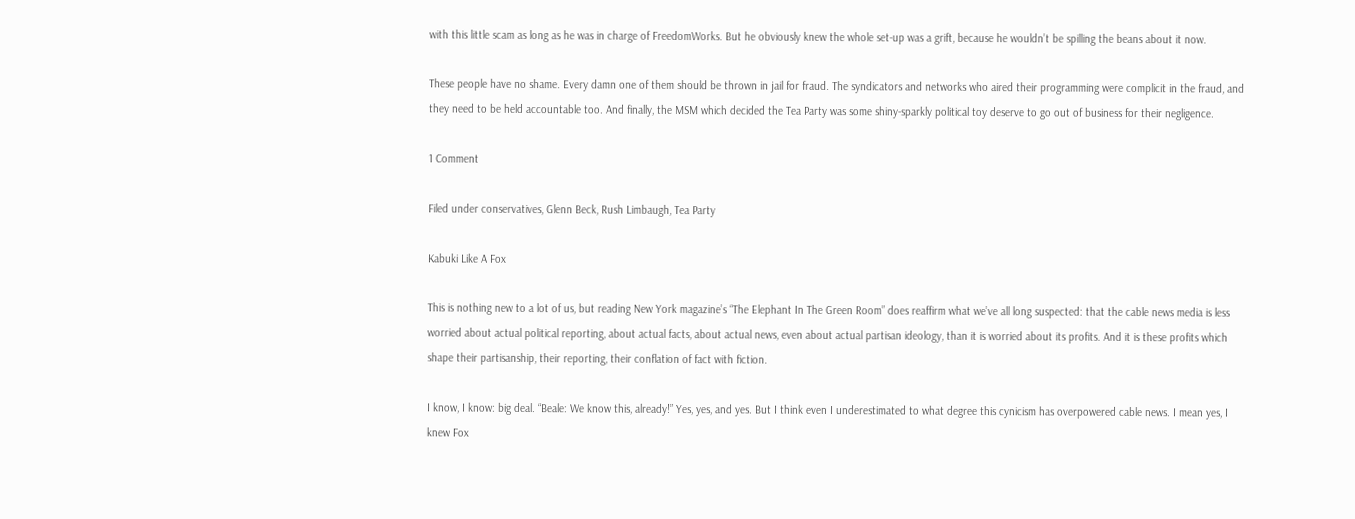with this little scam as long as he was in charge of FreedomWorks. But he obviously knew the whole set-up was a grift, because he wouldn’t be spilling the beans about it now.

These people have no shame. Every damn one of them should be thrown in jail for fraud. The syndicators and networks who aired their programming were complicit in the fraud, and they need to be held accountable too. And finally, the MSM which decided the Tea Party was some shiny-sparkly political toy deserve to go out of business for their negligence.

1 Comment

Filed under conservatives, Glenn Beck, Rush Limbaugh, Tea Party

Kabuki Like A Fox

This is nothing new to a lot of us, but reading New York magazine’s “The Elephant In The Green Room” does reaffirm what we’ve all long suspected: that the cable news media is less worried about actual political reporting, about actual facts, about actual news, even about actual partisan ideology, than it is worried about its profits. And it is these profits which shape their partisanship, their reporting, their conflation of fact with fiction.

I know, I know: big deal. “Beale: We know this, already!” Yes, yes, and yes. But I think even I underestimated to what degree this cynicism has overpowered cable news. I mean yes, I knew Fox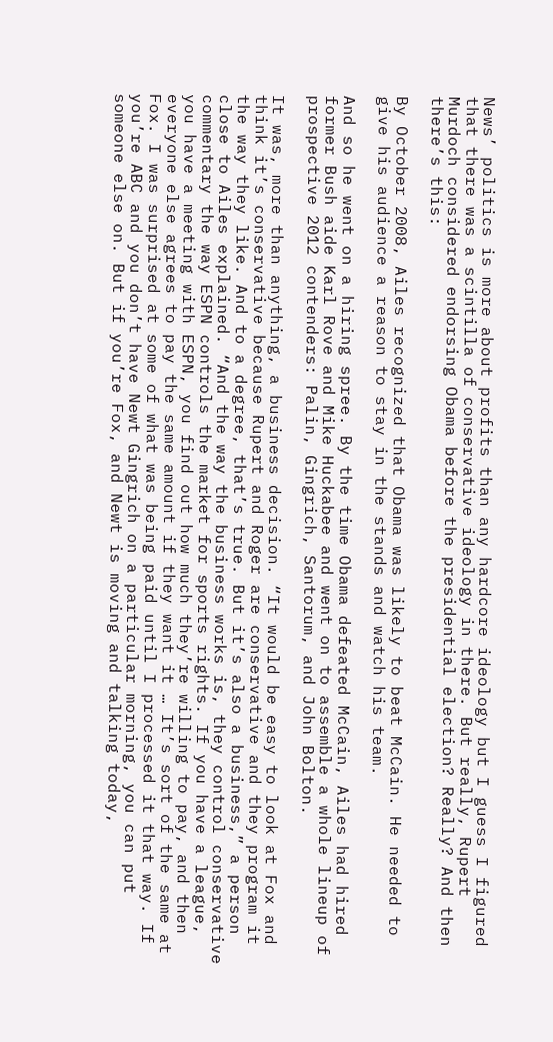News’ politics is more about profits than any hardcore ideology but I guess I figured that there was a scintilla of conservative ideology in there. But really, Rupert Murdoch considered endorsing Obama before the presidential election? Really? And then there’s this:

By October 2008, Ailes recognized that Obama was likely to beat McCain. He needed to give his audience a reason to stay in the stands and watch his team.

And so he went on a hiring spree. By the time Obama defeated McCain, Ailes had hired former Bush aide Karl Rove and Mike Huckabee and went on to assemble a whole lineup of prospective 2012 contenders: Palin, Gingrich, Santorum, and John Bolton.

It was, more than anything, a business decision. “It would be easy to look at Fox and think it’s conservative because Rupert and Roger are conservative and they program it the way they like. And to a degree, that’s true. But it’s also a business,” a person close to Ailes explained. “And the way the business works is, they control conservative commentary the way ESPN controls the market for sports rights. If you have a league, you have a meeting with ESPN, you find out how much they’re willing to pay, and then everyone else agrees to pay the same amount if they want it … It’s sort of the same at Fox. I was surprised at some of what was being paid until I processed it that way. If you’re ABC and you don’t have Newt Gingrich on a particular morning, you can put someone else on. But if you’re Fox, and Newt is moving and talking today,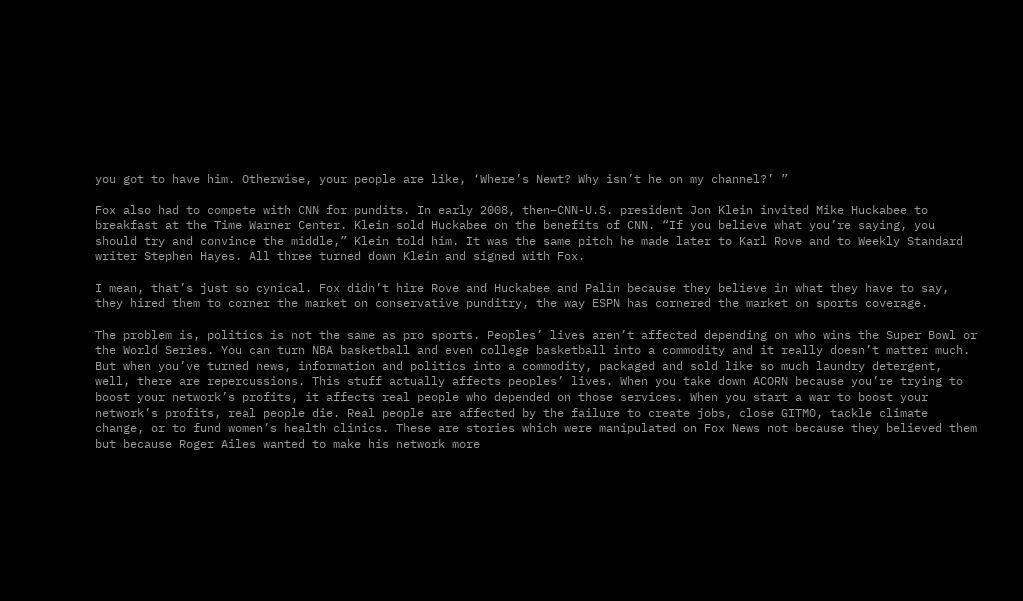you got to have him. Otherwise, your people are like, ‘Where’s Newt? Why isn’t he on my channel?’ ”

Fox also had to compete with CNN for pundits. In early 2008, then–CNN-U.S. president Jon Klein invited Mike Huckabee to breakfast at the Time Warner Center. Klein sold Huckabee on the benefits of CNN. “If you believe what you’re saying, you should try and convince the middle,” Klein told him. It was the same pitch he made later to Karl Rove and to Weekly Standard writer Stephen Hayes. All three turned down Klein and signed with Fox.

I mean, that’s just so cynical. Fox didn’t hire Rove and Huckabee and Palin because they believe in what they have to say, they hired them to corner the market on conservative punditry, the way ESPN has cornered the market on sports coverage.

The problem is, politics is not the same as pro sports. Peoples’ lives aren’t affected depending on who wins the Super Bowl or the World Series. You can turn NBA basketball and even college basketball into a commodity and it really doesn’t matter much. But when you’ve turned news, information and politics into a commodity, packaged and sold like so much laundry detergent, well, there are repercussions. This stuff actually affects peoples’ lives. When you take down ACORN because you’re trying to boost your network’s profits, it affects real people who depended on those services. When you start a war to boost your network’s profits, real people die. Real people are affected by the failure to create jobs, close GITMO, tackle climate change, or to fund women’s health clinics. These are stories which were manipulated on Fox News not because they believed them but because Roger Ailes wanted to make his network more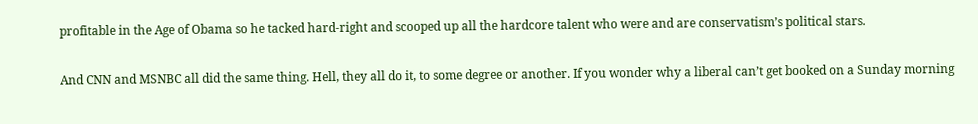profitable in the Age of Obama so he tacked hard-right and scooped up all the hardcore talent who were and are conservatism’s political stars.

And CNN and MSNBC all did the same thing. Hell, they all do it, to some degree or another. If you wonder why a liberal can’t get booked on a Sunday morning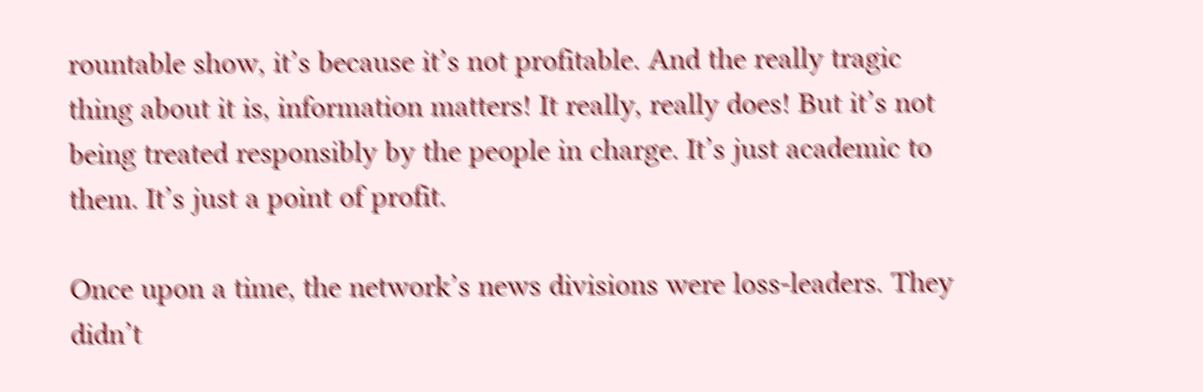rountable show, it’s because it’s not profitable. And the really tragic thing about it is, information matters! It really, really does! But it’s not being treated responsibly by the people in charge. It’s just academic to them. It’s just a point of profit.

Once upon a time, the network’s news divisions were loss-leaders. They didn’t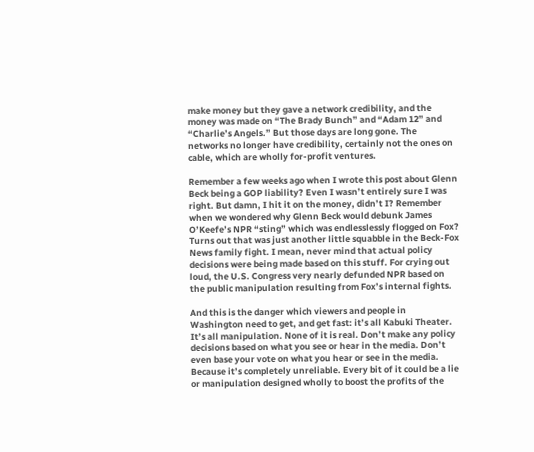make money but they gave a network credibility, and the money was made on “The Brady Bunch” and “Adam 12” and “Charlie’s Angels.” But those days are long gone. The networks no longer have credibility, certainly not the ones on cable, which are wholly for-profit ventures.

Remember a few weeks ago when I wrote this post about Glenn Beck being a GOP liability? Even I wasn’t entirely sure I was right. But damn, I hit it on the money, didn’t I? Remember when we wondered why Glenn Beck would debunk James O’Keefe’s NPR “sting” which was endlesslessly flogged on Fox? Turns out that was just another little squabble in the Beck-Fox News family fight. I mean, never mind that actual policy decisions were being made based on this stuff. For crying out loud, the U.S. Congress very nearly defunded NPR based on the public manipulation resulting from Fox’s internal fights.

And this is the danger which viewers and people in Washington need to get, and get fast: it’s all Kabuki Theater. It’s all manipulation. None of it is real. Don’t make any policy decisions based on what you see or hear in the media. Don’t even base your vote on what you hear or see in the media. Because it’s completely unreliable. Every bit of it could be a lie or manipulation designed wholly to boost the profits of the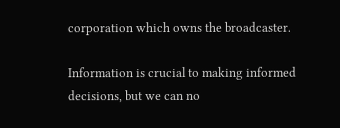corporation which owns the broadcaster.

Information is crucial to making informed decisions, but we can no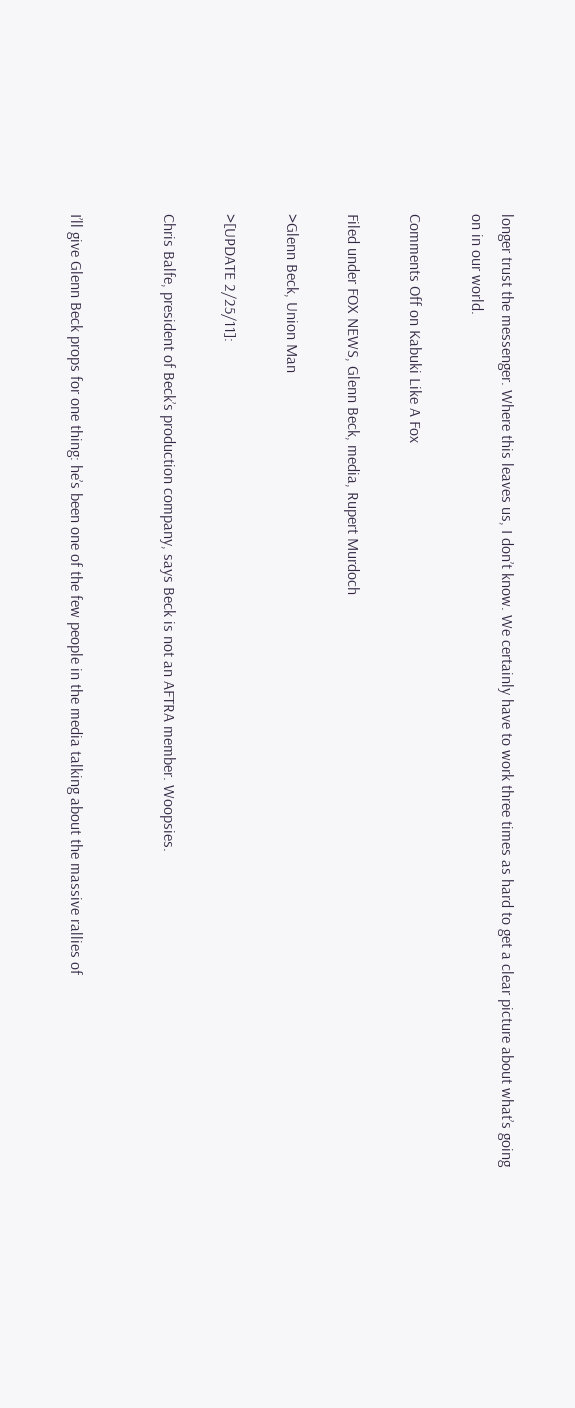longer trust the messenger. Where this leaves us, I don’t know. We certainly have to work three times as hard to get a clear picture about what’s going on in our world.

Comments Off on Kabuki Like A Fox

Filed under FOX NEWS, Glenn Beck, media, Rupert Murdoch

>Glenn Beck, Union Man

>[UPDATE 2/25/11]:

Chris Balfe, president of Beck’s production company, says Beck is not an AFTRA member. Woopsies.


I’ll give Glenn Beck props for one thing: he’s been one of the few people in the media talking about the massive rallies of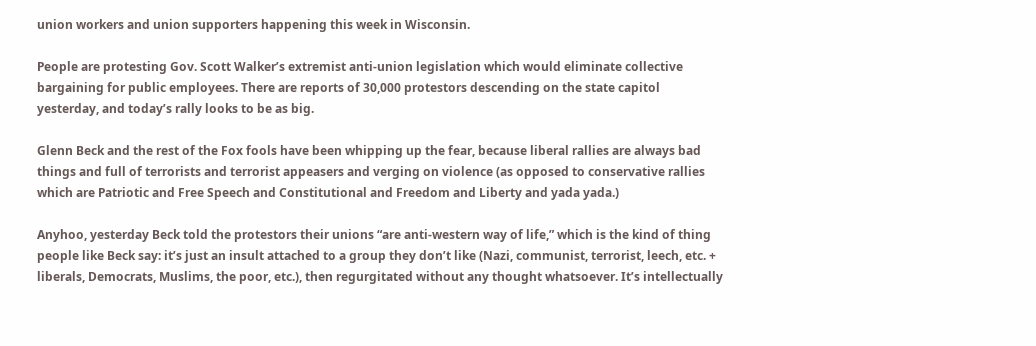union workers and union supporters happening this week in Wisconsin.

People are protesting Gov. Scott Walker’s extremist anti-union legislation which would eliminate collective bargaining for public employees. There are reports of 30,000 protestors descending on the state capitol yesterday, and today’s rally looks to be as big.

Glenn Beck and the rest of the Fox fools have been whipping up the fear, because liberal rallies are always bad things and full of terrorists and terrorist appeasers and verging on violence (as opposed to conservative rallies which are Patriotic and Free Speech and Constitutional and Freedom and Liberty and yada yada.)

Anyhoo, yesterday Beck told the protestors their unions “are anti-western way of life,” which is the kind of thing people like Beck say: it’s just an insult attached to a group they don’t like (Nazi, communist, terrorist, leech, etc. + liberals, Democrats, Muslims, the poor, etc.), then regurgitated without any thought whatsoever. It’s intellectually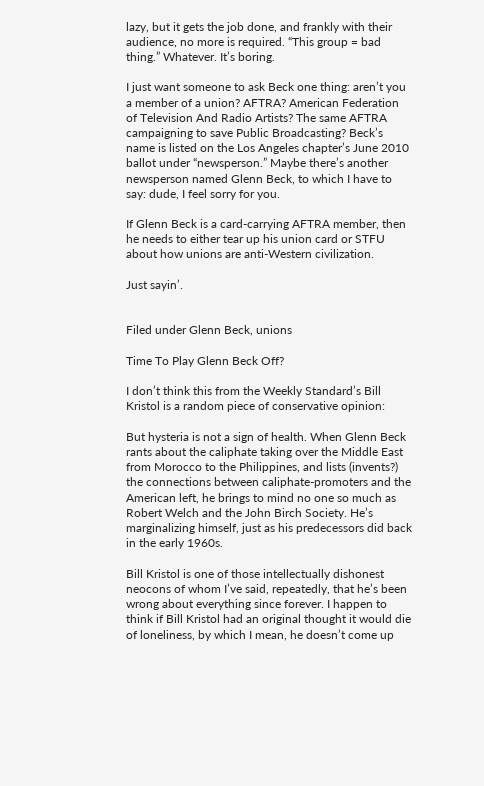lazy, but it gets the job done, and frankly with their audience, no more is required. “This group = bad thing.” Whatever. It’s boring.

I just want someone to ask Beck one thing: aren’t you a member of a union? AFTRA? American Federation of Television And Radio Artists? The same AFTRA campaigning to save Public Broadcasting? Beck’s name is listed on the Los Angeles chapter’s June 2010 ballot under “newsperson.” Maybe there’s another newsperson named Glenn Beck, to which I have to say: dude, I feel sorry for you.

If Glenn Beck is a card-carrying AFTRA member, then he needs to either tear up his union card or STFU about how unions are anti-Western civilization.

Just sayin’.


Filed under Glenn Beck, unions

Time To Play Glenn Beck Off?

I don’t think this from the Weekly Standard’s Bill Kristol is a random piece of conservative opinion:

But hysteria is not a sign of health. When Glenn Beck rants about the caliphate taking over the Middle East from Morocco to the Philippines, and lists (invents?) the connections between caliphate-promoters and the American left, he brings to mind no one so much as Robert Welch and the John Birch Society. He’s marginalizing himself, just as his predecessors did back in the early 1960s.

Bill Kristol is one of those intellectually dishonest neocons of whom I’ve said, repeatedly, that he’s been wrong about everything since forever. I happen to think if Bill Kristol had an original thought it would die of loneliness, by which I mean, he doesn’t come up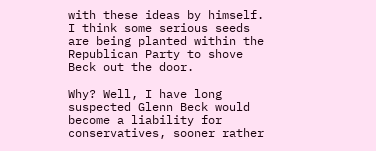with these ideas by himself. I think some serious seeds are being planted within the Republican Party to shove Beck out the door.

Why? Well, I have long suspected Glenn Beck would become a liability for conservatives, sooner rather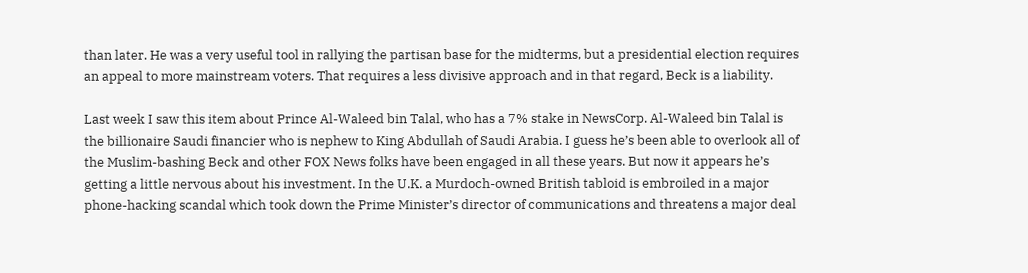than later. He was a very useful tool in rallying the partisan base for the midterms, but a presidential election requires an appeal to more mainstream voters. That requires a less divisive approach and in that regard, Beck is a liability.

Last week I saw this item about Prince Al-Waleed bin Talal, who has a 7% stake in NewsCorp. Al-Waleed bin Talal is the billionaire Saudi financier who is nephew to King Abdullah of Saudi Arabia. I guess he’s been able to overlook all of the Muslim-bashing Beck and other FOX News folks have been engaged in all these years. But now it appears he’s getting a little nervous about his investment. In the U.K. a Murdoch-owned British tabloid is embroiled in a major phone-hacking scandal which took down the Prime Minister’s director of communications and threatens a major deal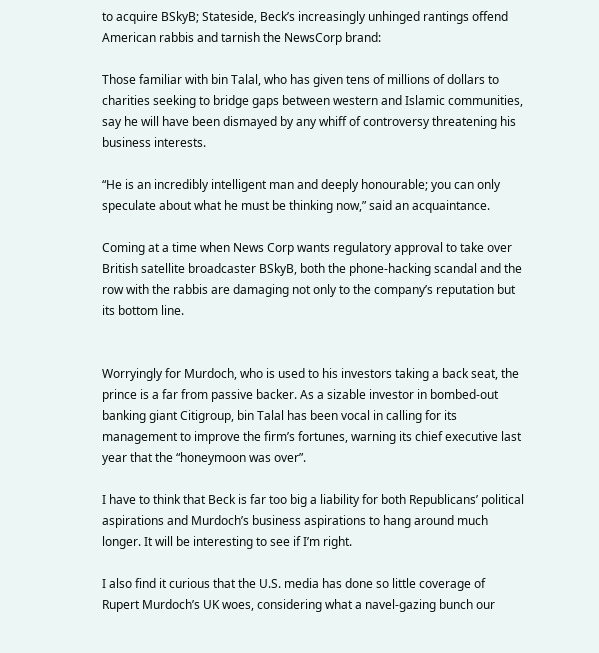to acquire BSkyB; Stateside, Beck’s increasingly unhinged rantings offend American rabbis and tarnish the NewsCorp brand:

Those familiar with bin Talal, who has given tens of millions of dollars to charities seeking to bridge gaps between western and Islamic communities, say he will have been dismayed by any whiff of controversy threatening his business interests.

“He is an incredibly intelligent man and deeply honourable; you can only speculate about what he must be thinking now,” said an acquaintance.

Coming at a time when News Corp wants regulatory approval to take over British satellite broadcaster BSkyB, both the phone-hacking scandal and the row with the rabbis are damaging not only to the company’s reputation but its bottom line.


Worryingly for Murdoch, who is used to his investors taking a back seat, the prince is a far from passive backer. As a sizable investor in bombed-out banking giant Citigroup, bin Talal has been vocal in calling for its management to improve the firm’s fortunes, warning its chief executive last year that the “honeymoon was over”.

I have to think that Beck is far too big a liability for both Republicans’ political aspirations and Murdoch’s business aspirations to hang around much longer. It will be interesting to see if I’m right.

I also find it curious that the U.S. media has done so little coverage of Rupert Murdoch’s UK woes, considering what a navel-gazing bunch our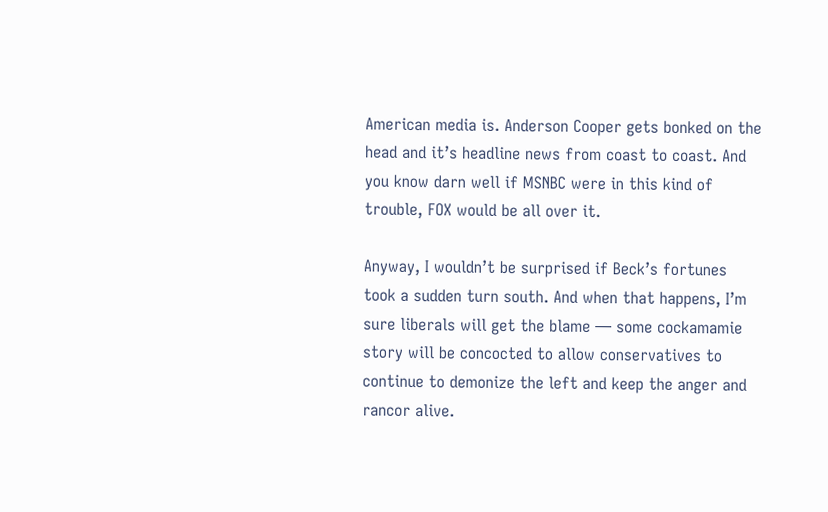American media is. Anderson Cooper gets bonked on the head and it’s headline news from coast to coast. And you know darn well if MSNBC were in this kind of trouble, FOX would be all over it.

Anyway, I wouldn’t be surprised if Beck’s fortunes took a sudden turn south. And when that happens, I’m sure liberals will get the blame — some cockamamie story will be concocted to allow conservatives to continue to demonize the left and keep the anger and rancor alive.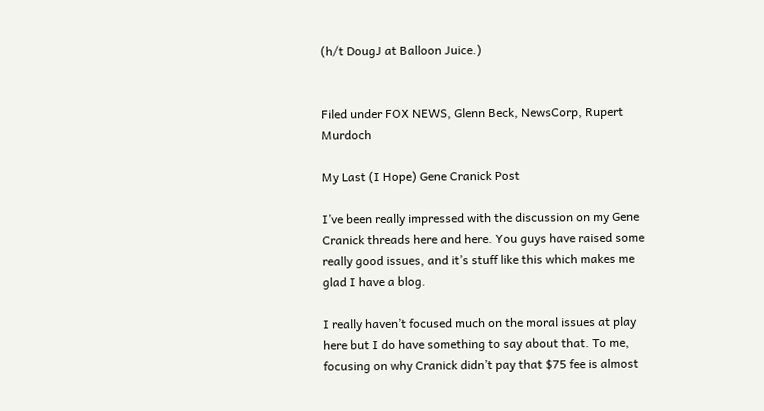(h/t DougJ at Balloon Juice.)


Filed under FOX NEWS, Glenn Beck, NewsCorp, Rupert Murdoch

My Last (I Hope) Gene Cranick Post

I’ve been really impressed with the discussion on my Gene Cranick threads here and here. You guys have raised some really good issues, and it’s stuff like this which makes me glad I have a blog.

I really haven’t focused much on the moral issues at play here but I do have something to say about that. To me, focusing on why Cranick didn’t pay that $75 fee is almost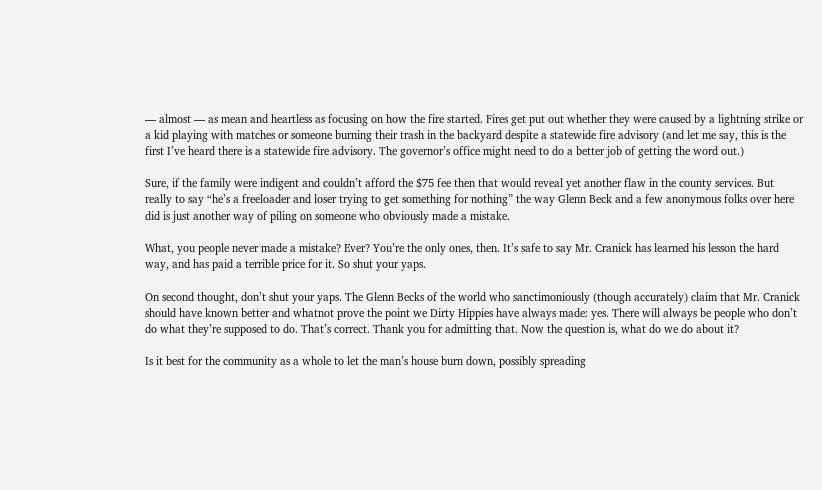— almost — as mean and heartless as focusing on how the fire started. Fires get put out whether they were caused by a lightning strike or a kid playing with matches or someone burning their trash in the backyard despite a statewide fire advisory (and let me say, this is the first I’ve heard there is a statewide fire advisory. The governor’s office might need to do a better job of getting the word out.)

Sure, if the family were indigent and couldn’t afford the $75 fee then that would reveal yet another flaw in the county services. But really to say “he’s a freeloader and loser trying to get something for nothing” the way Glenn Beck and a few anonymous folks over here did is just another way of piling on someone who obviously made a mistake.

What, you people never made a mistake? Ever? You’re the only ones, then. It’s safe to say Mr. Cranick has learned his lesson the hard way, and has paid a terrible price for it. So shut your yaps.

On second thought, don’t shut your yaps. The Glenn Becks of the world who sanctimoniously (though accurately) claim that Mr. Cranick should have known better and whatnot prove the point we Dirty Hippies have always made: yes. There will always be people who don’t do what they’re supposed to do. That’s correct. Thank you for admitting that. Now the question is, what do we do about it?

Is it best for the community as a whole to let the man’s house burn down, possibly spreading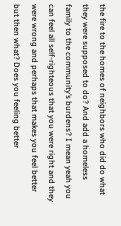the fire to the homes of neighbors who did do what they were supposed to do? And add a homeless family to the community’s burdens? I mean yeah you can feel all self-righteous that you were right and they were wrong and perhaps that makes you feel better but then what? Does you feeling better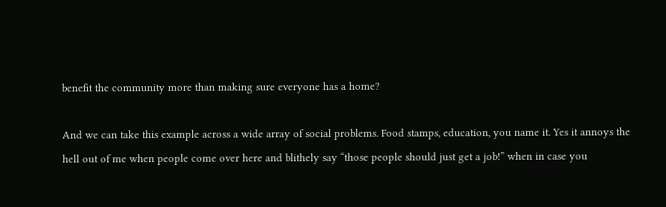benefit the community more than making sure everyone has a home?

And we can take this example across a wide array of social problems. Food stamps, education, you name it. Yes it annoys the hell out of me when people come over here and blithely say “those people should just get a job!” when in case you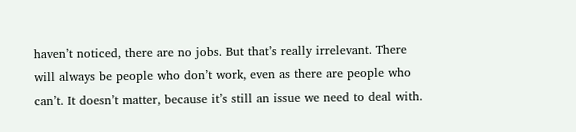haven’t noticed, there are no jobs. But that’s really irrelevant. There will always be people who don’t work, even as there are people who can’t. It doesn’t matter, because it’s still an issue we need to deal with.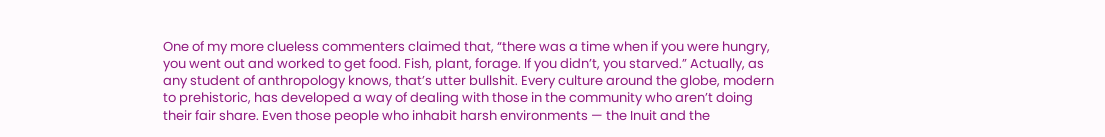One of my more clueless commenters claimed that, “there was a time when if you were hungry, you went out and worked to get food. Fish, plant, forage. If you didn’t, you starved.” Actually, as any student of anthropology knows, that’s utter bullshit. Every culture around the globe, modern to prehistoric, has developed a way of dealing with those in the community who aren’t doing their fair share. Even those people who inhabit harsh environments — the Inuit and the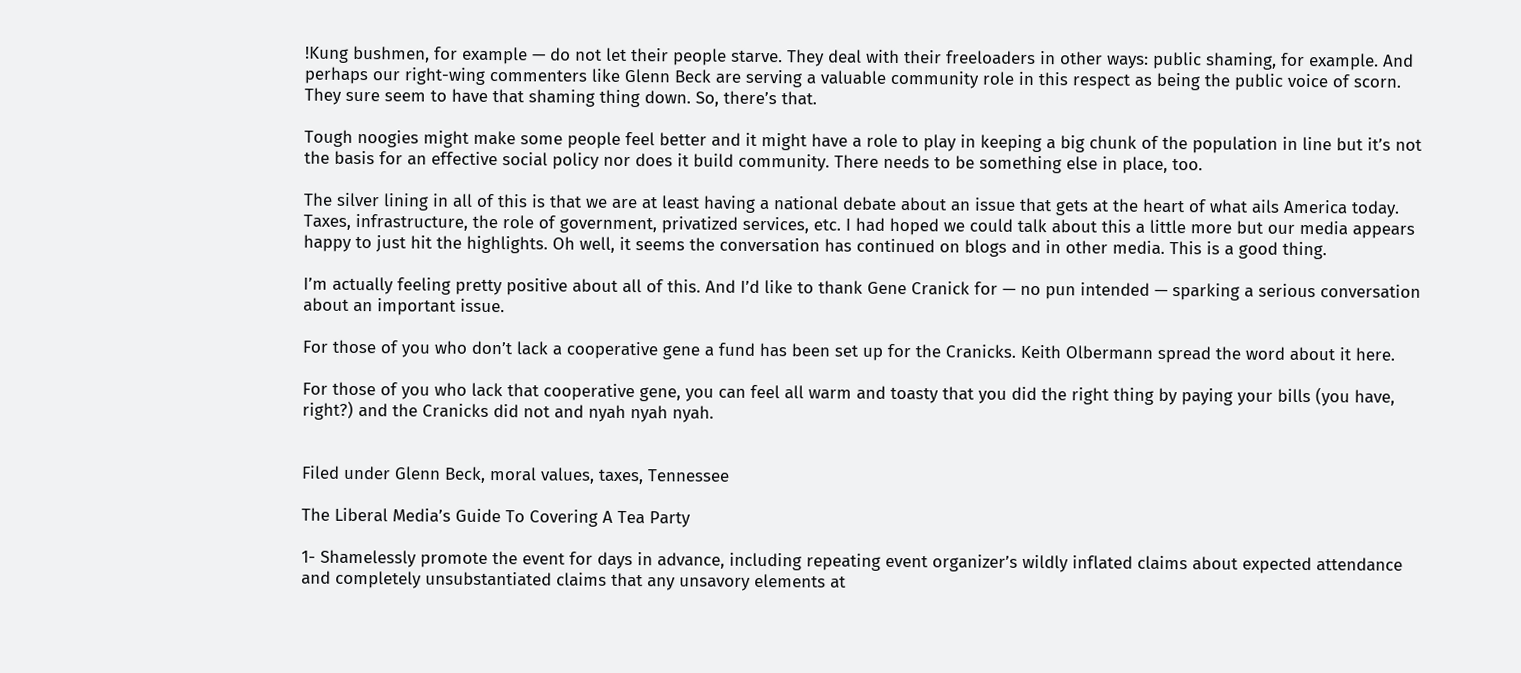!Kung bushmen, for example — do not let their people starve. They deal with their freeloaders in other ways: public shaming, for example. And perhaps our right-wing commenters like Glenn Beck are serving a valuable community role in this respect as being the public voice of scorn. They sure seem to have that shaming thing down. So, there’s that.

Tough noogies might make some people feel better and it might have a role to play in keeping a big chunk of the population in line but it’s not the basis for an effective social policy nor does it build community. There needs to be something else in place, too.

The silver lining in all of this is that we are at least having a national debate about an issue that gets at the heart of what ails America today. Taxes, infrastructure, the role of government, privatized services, etc. I had hoped we could talk about this a little more but our media appears happy to just hit the highlights. Oh well, it seems the conversation has continued on blogs and in other media. This is a good thing.

I’m actually feeling pretty positive about all of this. And I’d like to thank Gene Cranick for — no pun intended — sparking a serious conversation about an important issue.

For those of you who don’t lack a cooperative gene a fund has been set up for the Cranicks. Keith Olbermann spread the word about it here.

For those of you who lack that cooperative gene, you can feel all warm and toasty that you did the right thing by paying your bills (you have, right?) and the Cranicks did not and nyah nyah nyah.


Filed under Glenn Beck, moral values, taxes, Tennessee

The Liberal Media’s Guide To Covering A Tea Party

1- Shamelessly promote the event for days in advance, including repeating event organizer’s wildly inflated claims about expected attendance and completely unsubstantiated claims that any unsavory elements at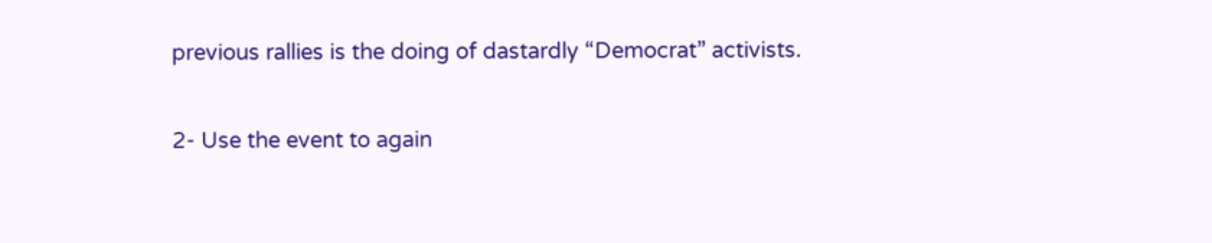previous rallies is the doing of dastardly “Democrat” activists.

2- Use the event to again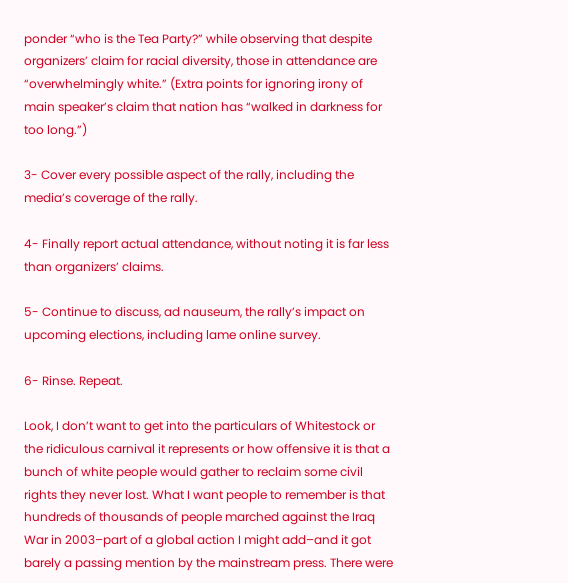ponder “who is the Tea Party?” while observing that despite organizers’ claim for racial diversity, those in attendance are “overwhelmingly white.” (Extra points for ignoring irony of main speaker’s claim that nation has “walked in darkness for too long.”)

3- Cover every possible aspect of the rally, including the media’s coverage of the rally.

4- Finally report actual attendance, without noting it is far less than organizers’ claims.

5- Continue to discuss, ad nauseum, the rally’s impact on upcoming elections, including lame online survey.

6- Rinse. Repeat.

Look, I don’t want to get into the particulars of Whitestock or the ridiculous carnival it represents or how offensive it is that a bunch of white people would gather to reclaim some civil rights they never lost. What I want people to remember is that hundreds of thousands of people marched against the Iraq War in 2003–part of a global action I might add–and it got barely a passing mention by the mainstream press. There were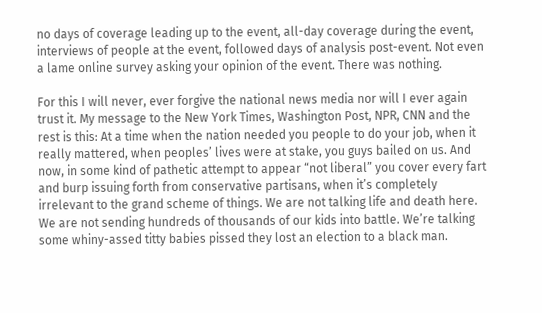no days of coverage leading up to the event, all-day coverage during the event, interviews of people at the event, followed days of analysis post-event. Not even a lame online survey asking your opinion of the event. There was nothing.

For this I will never, ever forgive the national news media nor will I ever again trust it. My message to the New York Times, Washington Post, NPR, CNN and the rest is this: At a time when the nation needed you people to do your job, when it really mattered, when peoples’ lives were at stake, you guys bailed on us. And now, in some kind of pathetic attempt to appear “not liberal” you cover every fart and burp issuing forth from conservative partisans, when it’s completely irrelevant to the grand scheme of things. We are not talking life and death here. We are not sending hundreds of thousands of our kids into battle. We’re talking some whiny-assed titty babies pissed they lost an election to a black man.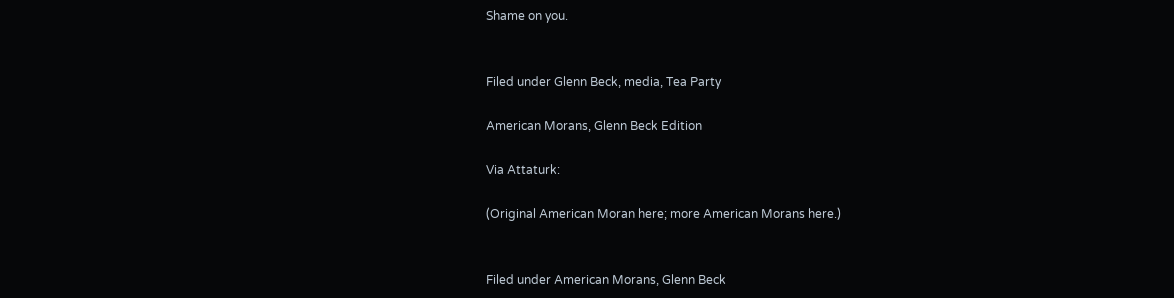Shame on you.


Filed under Glenn Beck, media, Tea Party

American Morans, Glenn Beck Edition

Via Attaturk:

(Original American Moran here; more American Morans here.)


Filed under American Morans, Glenn Beck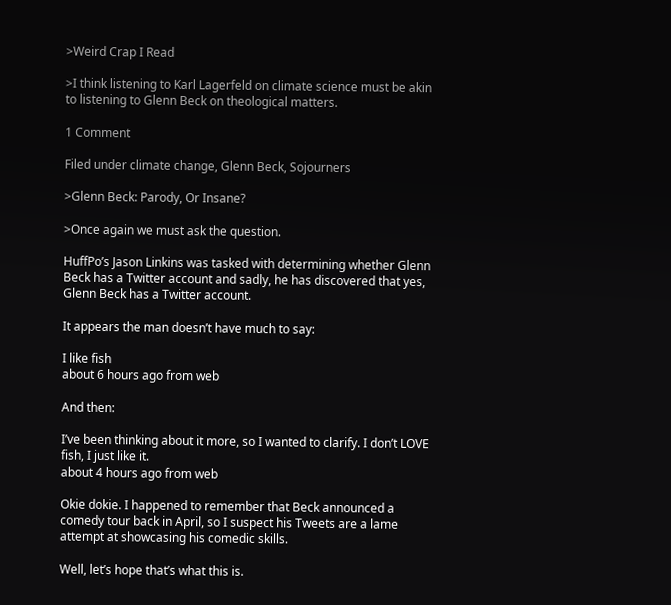>Weird Crap I Read

>I think listening to Karl Lagerfeld on climate science must be akin to listening to Glenn Beck on theological matters.

1 Comment

Filed under climate change, Glenn Beck, Sojourners

>Glenn Beck: Parody, Or Insane?

>Once again we must ask the question.

HuffPo’s Jason Linkins was tasked with determining whether Glenn Beck has a Twitter account and sadly, he has discovered that yes, Glenn Beck has a Twitter account.

It appears the man doesn’t have much to say:

I like fish
about 6 hours ago from web

And then:

I’ve been thinking about it more, so I wanted to clarify. I don’t LOVE fish, I just like it.
about 4 hours ago from web

Okie dokie. I happened to remember that Beck announced a comedy tour back in April, so I suspect his Tweets are a lame attempt at showcasing his comedic skills.

Well, let’s hope that’s what this is.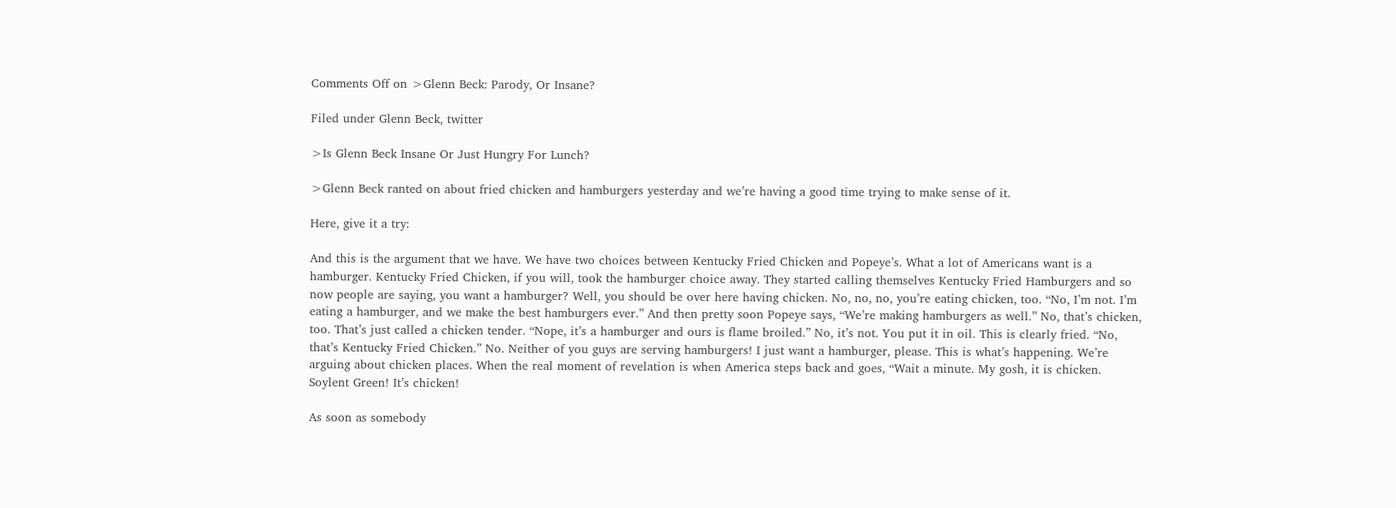Comments Off on >Glenn Beck: Parody, Or Insane?

Filed under Glenn Beck, twitter

>Is Glenn Beck Insane Or Just Hungry For Lunch?

>Glenn Beck ranted on about fried chicken and hamburgers yesterday and we’re having a good time trying to make sense of it.

Here, give it a try:

And this is the argument that we have. We have two choices between Kentucky Fried Chicken and Popeye’s. What a lot of Americans want is a hamburger. Kentucky Fried Chicken, if you will, took the hamburger choice away. They started calling themselves Kentucky Fried Hamburgers and so now people are saying, you want a hamburger? Well, you should be over here having chicken. No, no, no, you’re eating chicken, too. “No, I’m not. I’m eating a hamburger, and we make the best hamburgers ever.” And then pretty soon Popeye says, “We’re making hamburgers as well.” No, that’s chicken, too. That’s just called a chicken tender. “Nope, it’s a hamburger and ours is flame broiled.” No, it’s not. You put it in oil. This is clearly fried. “No, that’s Kentucky Fried Chicken.” No. Neither of you guys are serving hamburgers! I just want a hamburger, please. This is what’s happening. We’re arguing about chicken places. When the real moment of revelation is when America steps back and goes, “Wait a minute. My gosh, it is chicken. Soylent Green! It’s chicken!

As soon as somebody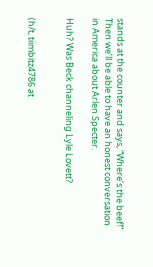stands at the counter and says, “Where’s the beef!” Then we’ll be able to have an honest conversation in America about Arlen Specter.

Huh? Was Beck channeling Lyle Lovett?


(h/t, tiimbitz4786 at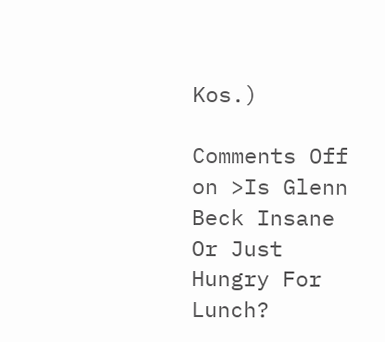Kos.)

Comments Off on >Is Glenn Beck Insane Or Just Hungry For Lunch?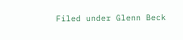Filed under Glenn Beck